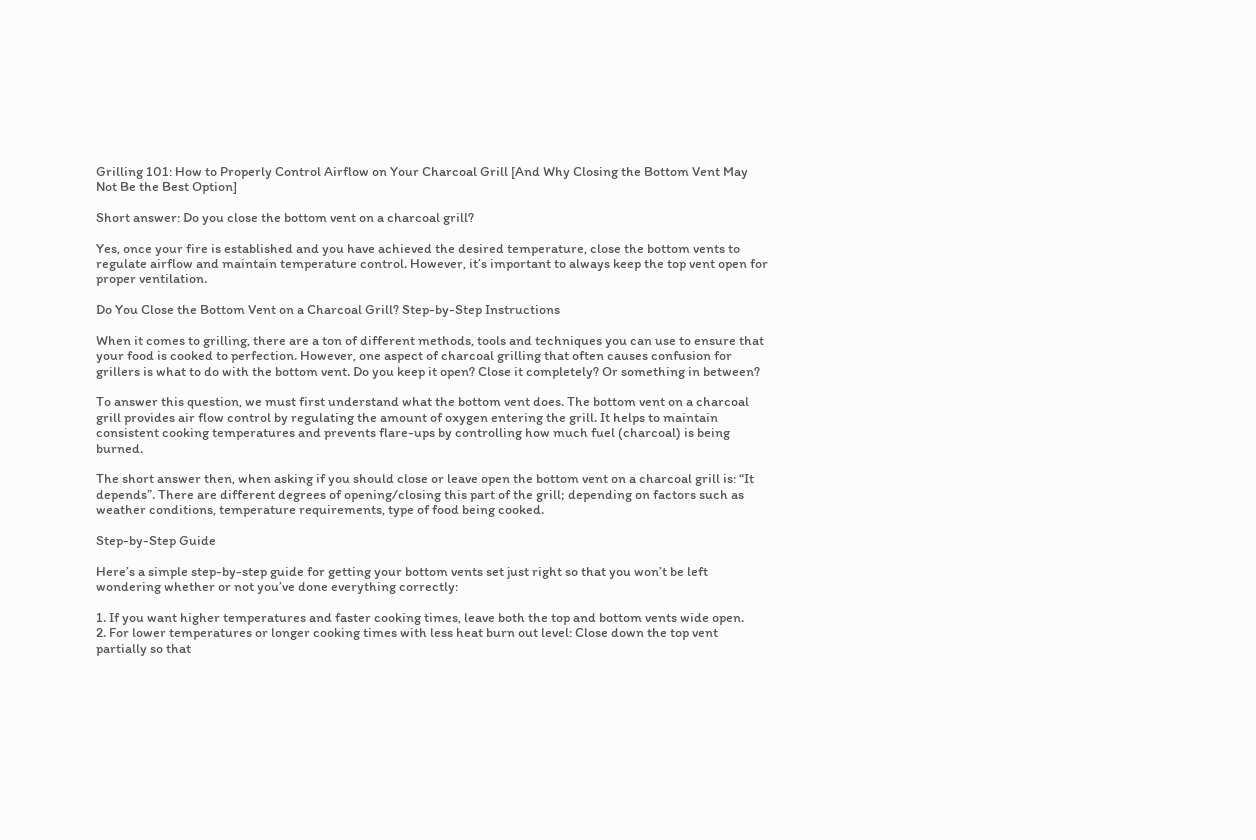Grilling 101: How to Properly Control Airflow on Your Charcoal Grill [And Why Closing the Bottom Vent May Not Be the Best Option]

Short answer: Do you close the bottom vent on a charcoal grill?

Yes, once your fire is established and you have achieved the desired temperature, close the bottom vents to regulate airflow and maintain temperature control. However, it’s important to always keep the top vent open for proper ventilation.

Do You Close the Bottom Vent on a Charcoal Grill? Step-by-Step Instructions

When it comes to grilling, there are a ton of different methods, tools and techniques you can use to ensure that your food is cooked to perfection. However, one aspect of charcoal grilling that often causes confusion for grillers is what to do with the bottom vent. Do you keep it open? Close it completely? Or something in between?

To answer this question, we must first understand what the bottom vent does. The bottom vent on a charcoal grill provides air flow control by regulating the amount of oxygen entering the grill. It helps to maintain consistent cooking temperatures and prevents flare-ups by controlling how much fuel (charcoal) is being burned.

The short answer then, when asking if you should close or leave open the bottom vent on a charcoal grill is: “It depends”. There are different degrees of opening/closing this part of the grill; depending on factors such as weather conditions, temperature requirements, type of food being cooked.

Step-by-Step Guide

Here’s a simple step-by-step guide for getting your bottom vents set just right so that you won’t be left wondering whether or not you’ve done everything correctly:

1. If you want higher temperatures and faster cooking times, leave both the top and bottom vents wide open.
2. For lower temperatures or longer cooking times with less heat burn out level: Close down the top vent partially so that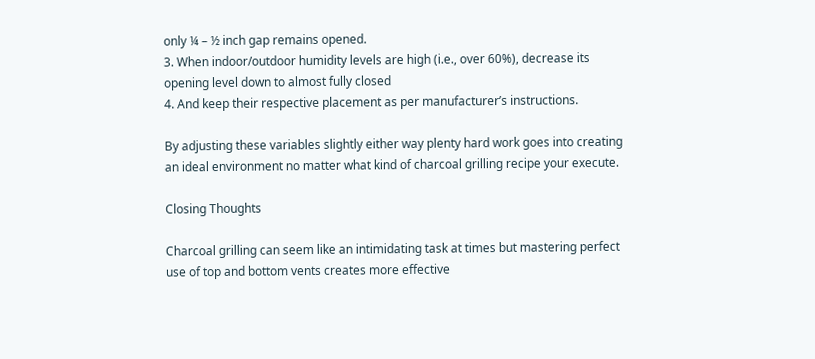only ¼ – ½ inch gap remains opened.
3. When indoor/outdoor humidity levels are high (i.e., over 60%), decrease its opening level down to almost fully closed
4. And keep their respective placement as per manufacturer’s instructions.

By adjusting these variables slightly either way plenty hard work goes into creating an ideal environment no matter what kind of charcoal grilling recipe your execute.

Closing Thoughts

Charcoal grilling can seem like an intimidating task at times but mastering perfect use of top and bottom vents creates more effective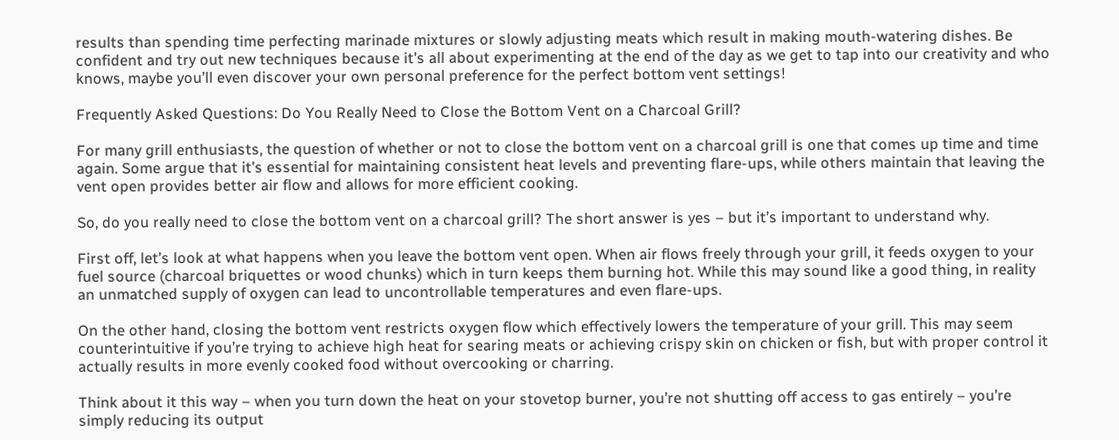results than spending time perfecting marinade mixtures or slowly adjusting meats which result in making mouth-watering dishes. Be confident and try out new techniques because it’s all about experimenting at the end of the day as we get to tap into our creativity and who knows, maybe you’ll even discover your own personal preference for the perfect bottom vent settings!

Frequently Asked Questions: Do You Really Need to Close the Bottom Vent on a Charcoal Grill?

For many grill enthusiasts, the question of whether or not to close the bottom vent on a charcoal grill is one that comes up time and time again. Some argue that it’s essential for maintaining consistent heat levels and preventing flare-ups, while others maintain that leaving the vent open provides better air flow and allows for more efficient cooking.

So, do you really need to close the bottom vent on a charcoal grill? The short answer is yes – but it’s important to understand why.

First off, let’s look at what happens when you leave the bottom vent open. When air flows freely through your grill, it feeds oxygen to your fuel source (charcoal briquettes or wood chunks) which in turn keeps them burning hot. While this may sound like a good thing, in reality an unmatched supply of oxygen can lead to uncontrollable temperatures and even flare-ups.

On the other hand, closing the bottom vent restricts oxygen flow which effectively lowers the temperature of your grill. This may seem counterintuitive if you’re trying to achieve high heat for searing meats or achieving crispy skin on chicken or fish, but with proper control it actually results in more evenly cooked food without overcooking or charring.

Think about it this way – when you turn down the heat on your stovetop burner, you’re not shutting off access to gas entirely – you’re simply reducing its output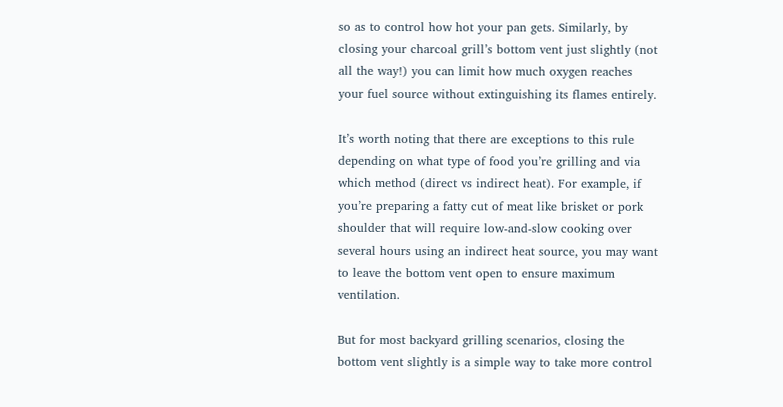so as to control how hot your pan gets. Similarly, by closing your charcoal grill’s bottom vent just slightly (not all the way!) you can limit how much oxygen reaches your fuel source without extinguishing its flames entirely.

It’s worth noting that there are exceptions to this rule depending on what type of food you’re grilling and via which method (direct vs indirect heat). For example, if you’re preparing a fatty cut of meat like brisket or pork shoulder that will require low-and-slow cooking over several hours using an indirect heat source, you may want to leave the bottom vent open to ensure maximum ventilation.

But for most backyard grilling scenarios, closing the bottom vent slightly is a simple way to take more control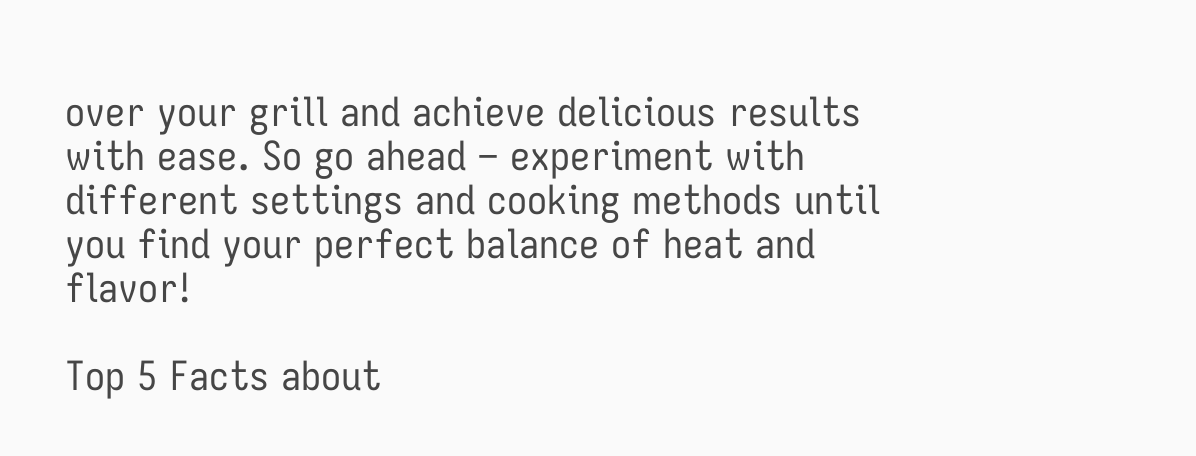over your grill and achieve delicious results with ease. So go ahead – experiment with different settings and cooking methods until you find your perfect balance of heat and flavor!

Top 5 Facts about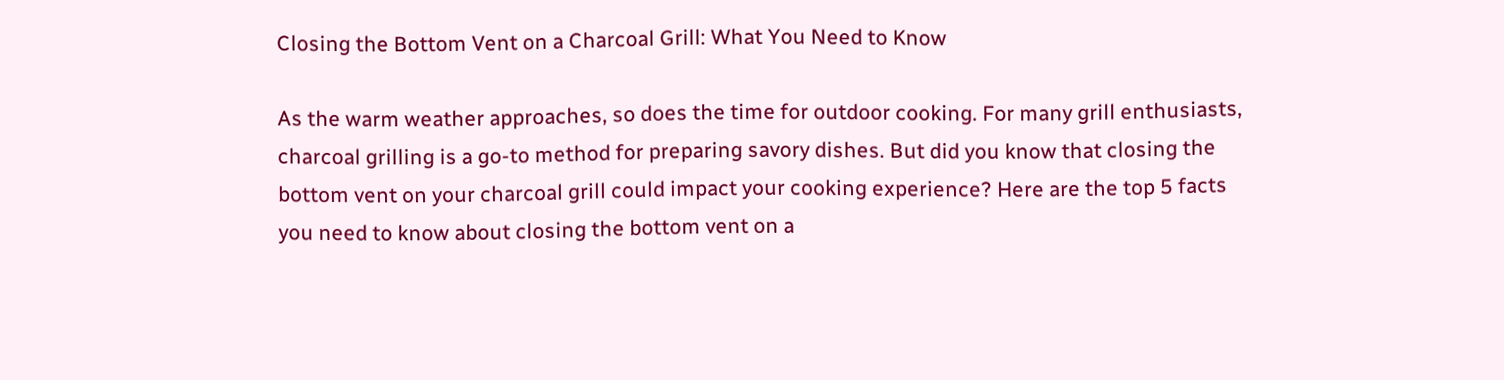Closing the Bottom Vent on a Charcoal Grill: What You Need to Know

As the warm weather approaches, so does the time for outdoor cooking. For many grill enthusiasts, charcoal grilling is a go-to method for preparing savory dishes. But did you know that closing the bottom vent on your charcoal grill could impact your cooking experience? Here are the top 5 facts you need to know about closing the bottom vent on a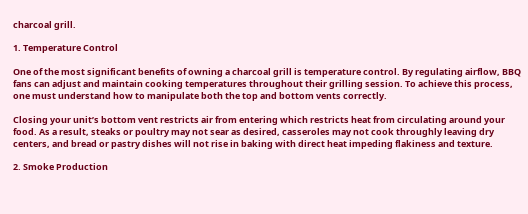charcoal grill.

1. Temperature Control

One of the most significant benefits of owning a charcoal grill is temperature control. By regulating airflow, BBQ fans can adjust and maintain cooking temperatures throughout their grilling session. To achieve this process, one must understand how to manipulate both the top and bottom vents correctly.

Closing your unit’s bottom vent restricts air from entering which restricts heat from circulating around your food. As a result, steaks or poultry may not sear as desired, casseroles may not cook throughly leaving dry centers, and bread or pastry dishes will not rise in baking with direct heat impeding flakiness and texture.

2. Smoke Production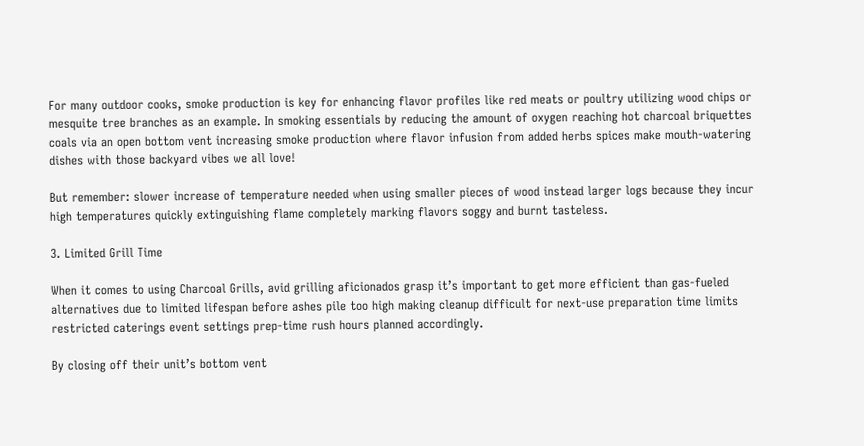For many outdoor cooks, smoke production is key for enhancing flavor profiles like red meats or poultry utilizing wood chips or mesquite tree branches as an example. In smoking essentials by reducing the amount of oxygen reaching hot charcoal briquettes coals via an open bottom vent increasing smoke production where flavor infusion from added herbs spices make mouth-watering dishes with those backyard vibes we all love!

But remember: slower increase of temperature needed when using smaller pieces of wood instead larger logs because they incur high temperatures quickly extinguishing flame completely marking flavors soggy and burnt tasteless.

3. Limited Grill Time

When it comes to using Charcoal Grills, avid grilling aficionados grasp it’s important to get more efficient than gas-fueled alternatives due to limited lifespan before ashes pile too high making cleanup difficult for next-use preparation time limits restricted caterings event settings prep-time rush hours planned accordingly.

By closing off their unit’s bottom vent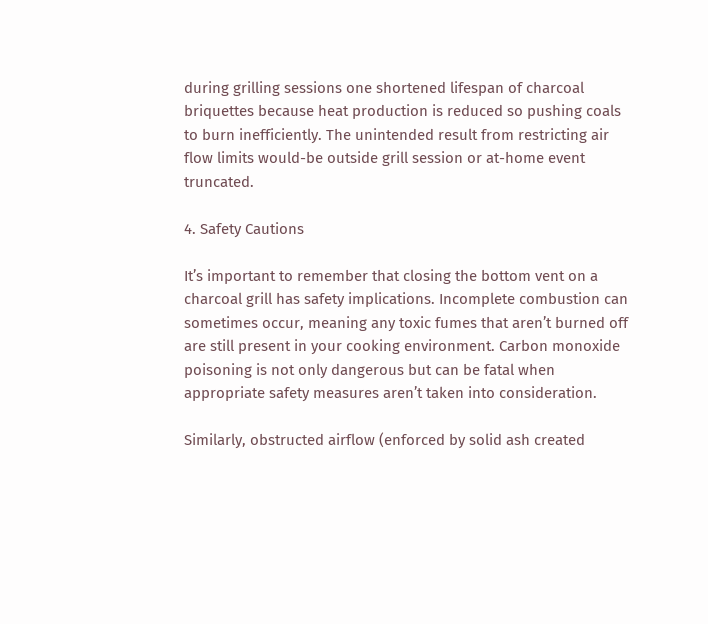during grilling sessions one shortened lifespan of charcoal briquettes because heat production is reduced so pushing coals to burn inefficiently. The unintended result from restricting air flow limits would-be outside grill session or at-home event truncated.

4. Safety Cautions

It’s important to remember that closing the bottom vent on a charcoal grill has safety implications. Incomplete combustion can sometimes occur, meaning any toxic fumes that aren’t burned off are still present in your cooking environment. Carbon monoxide poisoning is not only dangerous but can be fatal when appropriate safety measures aren’t taken into consideration.

Similarly, obstructed airflow (enforced by solid ash created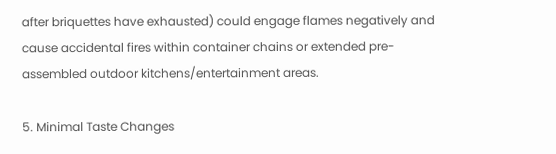after briquettes have exhausted) could engage flames negatively and cause accidental fires within container chains or extended pre-assembled outdoor kitchens/entertainment areas.

5. Minimal Taste Changes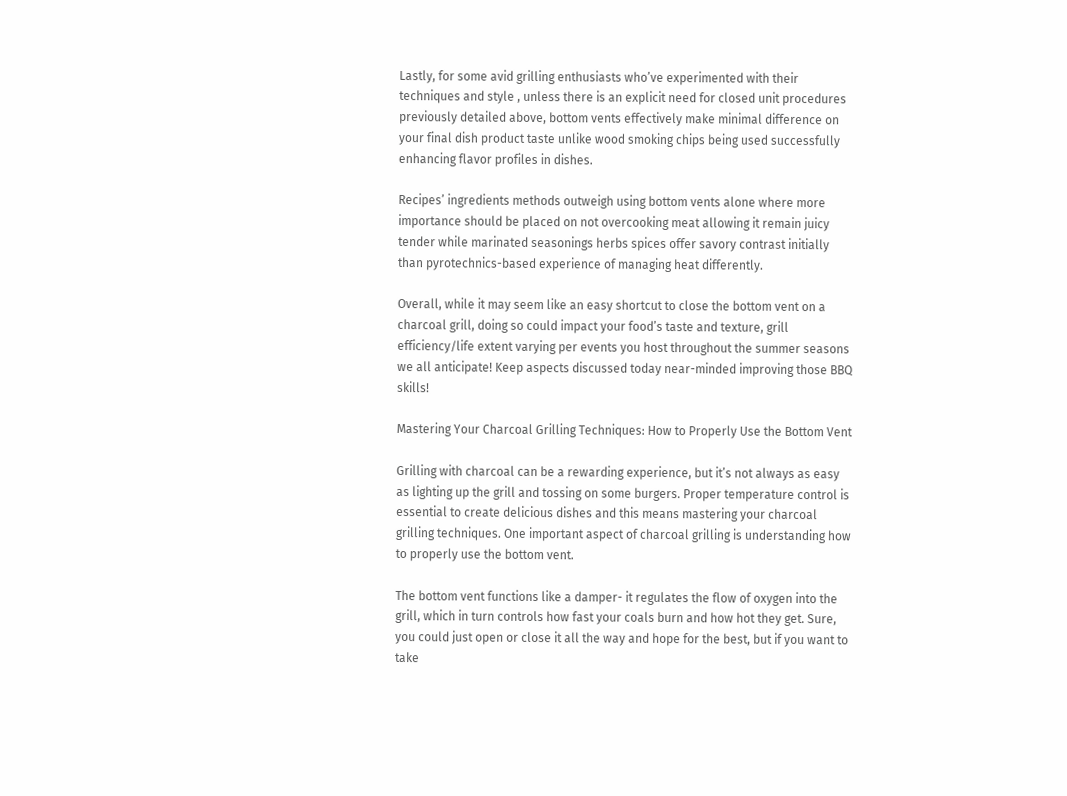Lastly, for some avid grilling enthusiasts who’ve experimented with their techniques and style , unless there is an explicit need for closed unit procedures previously detailed above, bottom vents effectively make minimal difference on your final dish product taste unlike wood smoking chips being used successfully enhancing flavor profiles in dishes.

Recipes’ ingredients methods outweigh using bottom vents alone where more importance should be placed on not overcooking meat allowing it remain juicy tender while marinated seasonings herbs spices offer savory contrast initially than pyrotechnics-based experience of managing heat differently.

Overall, while it may seem like an easy shortcut to close the bottom vent on a charcoal grill, doing so could impact your food’s taste and texture, grill efficiency/life extent varying per events you host throughout the summer seasons we all anticipate! Keep aspects discussed today near-minded improving those BBQ skills!

Mastering Your Charcoal Grilling Techniques: How to Properly Use the Bottom Vent

Grilling with charcoal can be a rewarding experience, but it’s not always as easy as lighting up the grill and tossing on some burgers. Proper temperature control is essential to create delicious dishes and this means mastering your charcoal grilling techniques. One important aspect of charcoal grilling is understanding how to properly use the bottom vent.

The bottom vent functions like a damper- it regulates the flow of oxygen into the grill, which in turn controls how fast your coals burn and how hot they get. Sure, you could just open or close it all the way and hope for the best, but if you want to take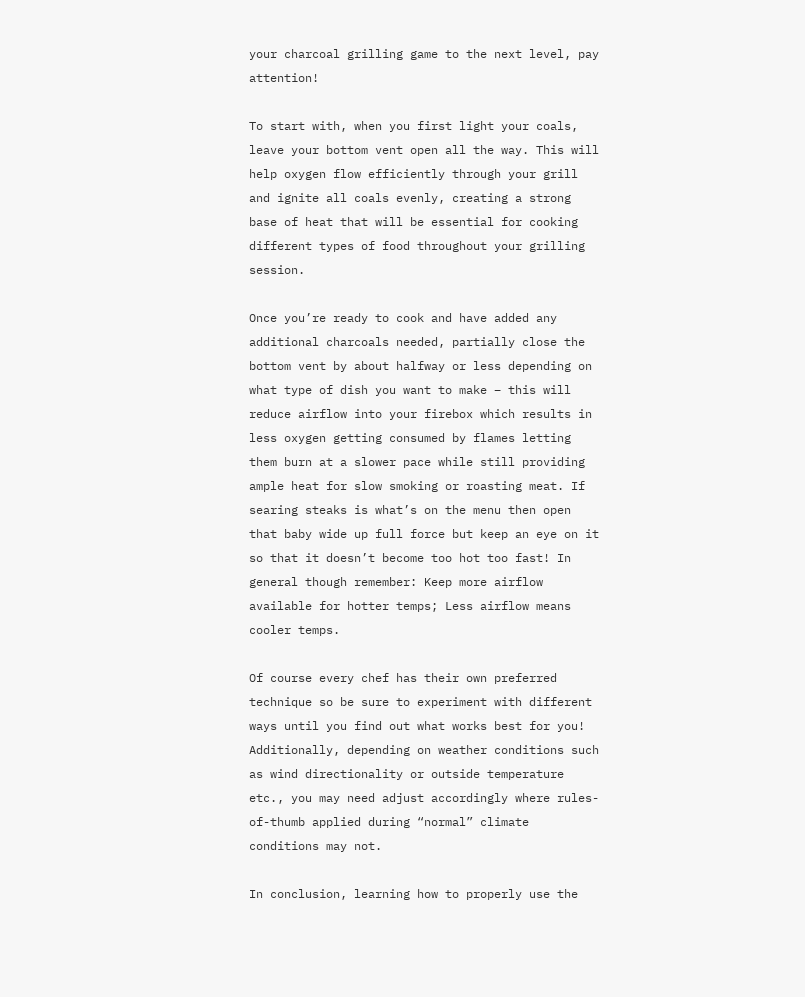your charcoal grilling game to the next level, pay attention!

To start with, when you first light your coals, leave your bottom vent open all the way. This will help oxygen flow efficiently through your grill and ignite all coals evenly, creating a strong base of heat that will be essential for cooking different types of food throughout your grilling session.

Once you’re ready to cook and have added any additional charcoals needed, partially close the bottom vent by about halfway or less depending on what type of dish you want to make – this will reduce airflow into your firebox which results in less oxygen getting consumed by flames letting them burn at a slower pace while still providing ample heat for slow smoking or roasting meat. If searing steaks is what’s on the menu then open that baby wide up full force but keep an eye on it so that it doesn’t become too hot too fast! In general though remember: Keep more airflow available for hotter temps; Less airflow means cooler temps.

Of course every chef has their own preferred technique so be sure to experiment with different ways until you find out what works best for you! Additionally, depending on weather conditions such as wind directionality or outside temperature etc., you may need adjust accordingly where rules-of-thumb applied during “normal” climate conditions may not.

In conclusion, learning how to properly use the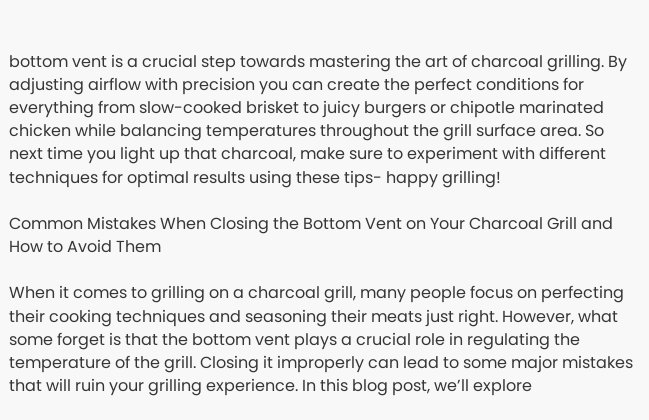bottom vent is a crucial step towards mastering the art of charcoal grilling. By adjusting airflow with precision you can create the perfect conditions for everything from slow-cooked brisket to juicy burgers or chipotle marinated chicken while balancing temperatures throughout the grill surface area. So next time you light up that charcoal, make sure to experiment with different techniques for optimal results using these tips- happy grilling!

Common Mistakes When Closing the Bottom Vent on Your Charcoal Grill and How to Avoid Them

When it comes to grilling on a charcoal grill, many people focus on perfecting their cooking techniques and seasoning their meats just right. However, what some forget is that the bottom vent plays a crucial role in regulating the temperature of the grill. Closing it improperly can lead to some major mistakes that will ruin your grilling experience. In this blog post, we’ll explore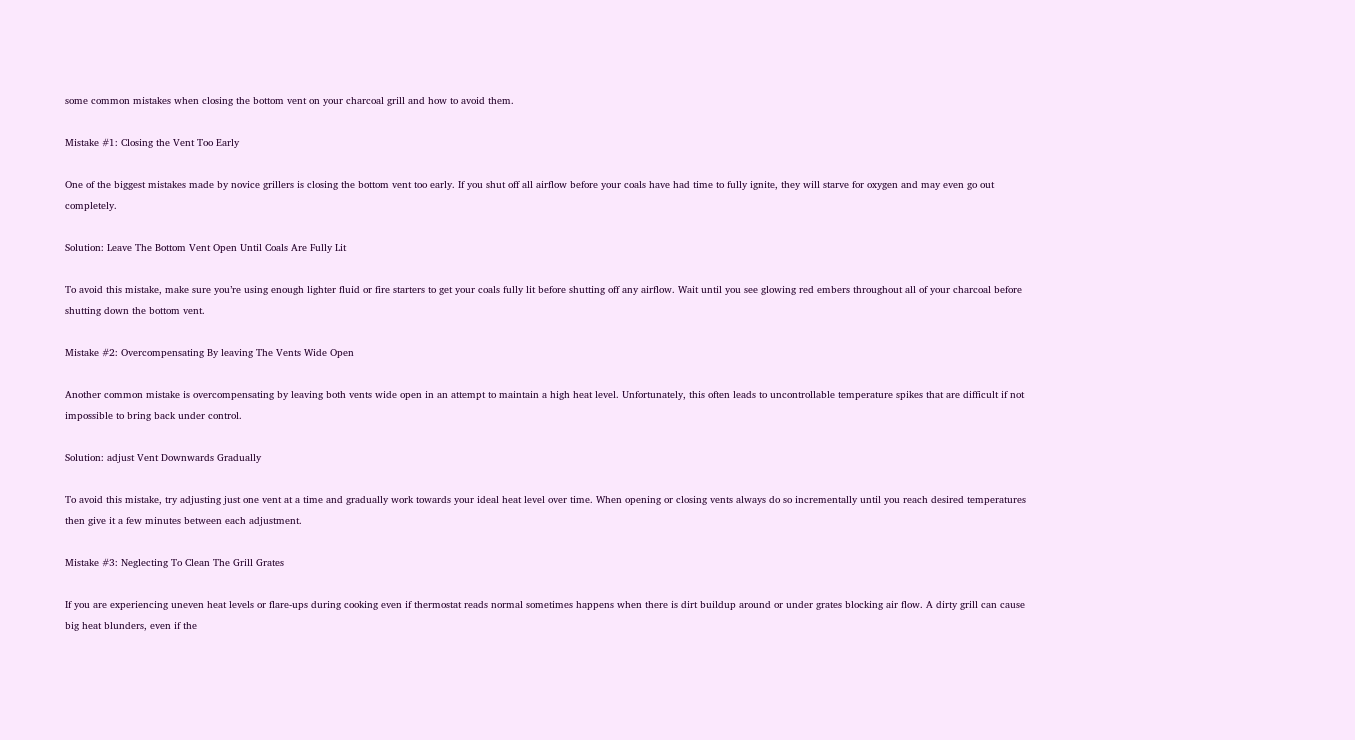some common mistakes when closing the bottom vent on your charcoal grill and how to avoid them.

Mistake #1: Closing the Vent Too Early

One of the biggest mistakes made by novice grillers is closing the bottom vent too early. If you shut off all airflow before your coals have had time to fully ignite, they will starve for oxygen and may even go out completely.

Solution: Leave The Bottom Vent Open Until Coals Are Fully Lit

To avoid this mistake, make sure you’re using enough lighter fluid or fire starters to get your coals fully lit before shutting off any airflow. Wait until you see glowing red embers throughout all of your charcoal before shutting down the bottom vent.

Mistake #2: Overcompensating By leaving The Vents Wide Open

Another common mistake is overcompensating by leaving both vents wide open in an attempt to maintain a high heat level. Unfortunately, this often leads to uncontrollable temperature spikes that are difficult if not impossible to bring back under control.

Solution: adjust Vent Downwards Gradually

To avoid this mistake, try adjusting just one vent at a time and gradually work towards your ideal heat level over time. When opening or closing vents always do so incrementally until you reach desired temperatures then give it a few minutes between each adjustment.

Mistake #3: Neglecting To Clean The Grill Grates

If you are experiencing uneven heat levels or flare-ups during cooking even if thermostat reads normal sometimes happens when there is dirt buildup around or under grates blocking air flow. A dirty grill can cause big heat blunders, even if the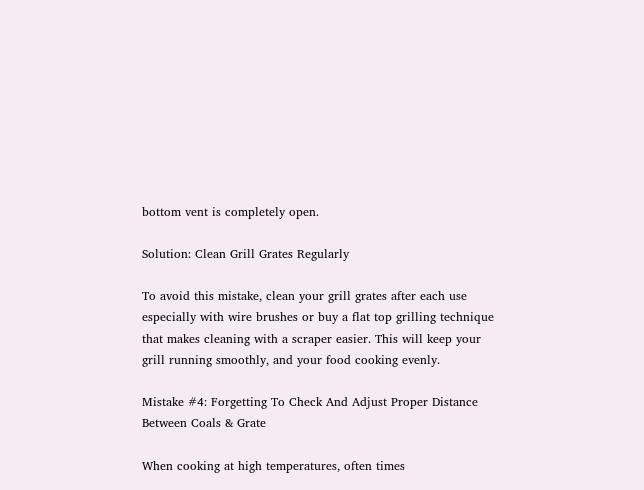bottom vent is completely open.

Solution: Clean Grill Grates Regularly

To avoid this mistake, clean your grill grates after each use especially with wire brushes or buy a flat top grilling technique that makes cleaning with a scraper easier. This will keep your grill running smoothly, and your food cooking evenly.

Mistake #4: Forgetting To Check And Adjust Proper Distance Between Coals & Grate

When cooking at high temperatures, often times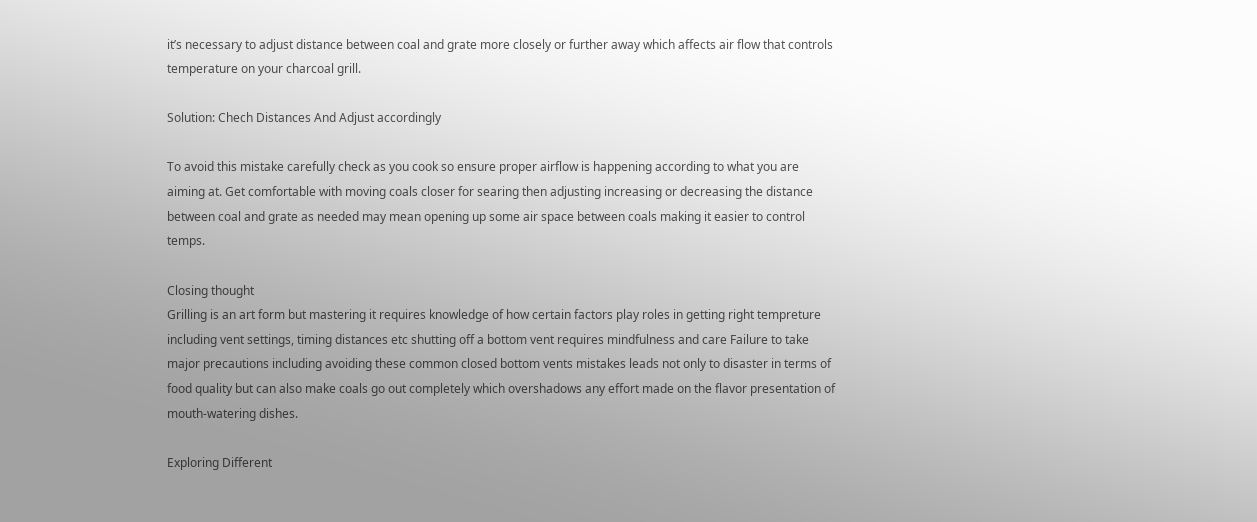it’s necessary to adjust distance between coal and grate more closely or further away which affects air flow that controls temperature on your charcoal grill.

Solution: Chech Distances And Adjust accordingly

To avoid this mistake carefully check as you cook so ensure proper airflow is happening according to what you are aiming at. Get comfortable with moving coals closer for searing then adjusting increasing or decreasing the distance between coal and grate as needed may mean opening up some air space between coals making it easier to control temps.

Closing thought
Grilling is an art form but mastering it requires knowledge of how certain factors play roles in getting right tempreture including vent settings, timing distances etc shutting off a bottom vent requires mindfulness and care Failure to take major precautions including avoiding these common closed bottom vents mistakes leads not only to disaster in terms of food quality but can also make coals go out completely which overshadows any effort made on the flavor presentation of mouth-watering dishes.

Exploring Different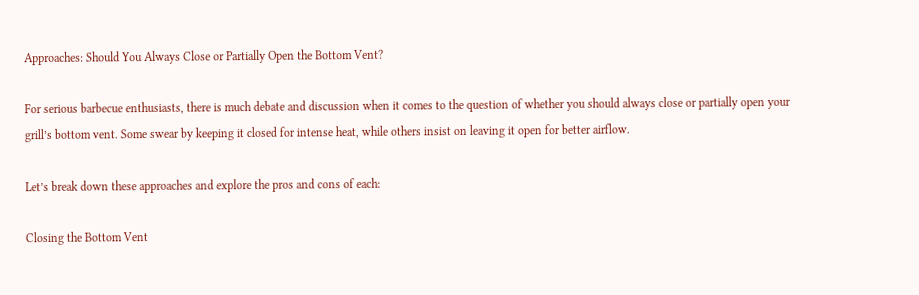Approaches: Should You Always Close or Partially Open the Bottom Vent?

For serious barbecue enthusiasts, there is much debate and discussion when it comes to the question of whether you should always close or partially open your grill’s bottom vent. Some swear by keeping it closed for intense heat, while others insist on leaving it open for better airflow.

Let’s break down these approaches and explore the pros and cons of each:

Closing the Bottom Vent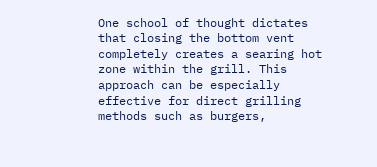One school of thought dictates that closing the bottom vent completely creates a searing hot zone within the grill. This approach can be especially effective for direct grilling methods such as burgers,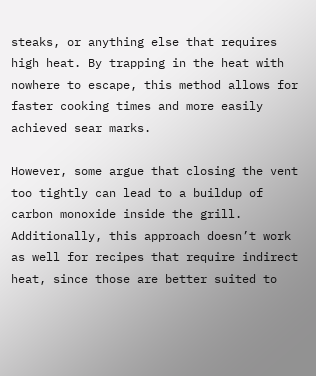steaks, or anything else that requires high heat. By trapping in the heat with nowhere to escape, this method allows for faster cooking times and more easily achieved sear marks.

However, some argue that closing the vent too tightly can lead to a buildup of carbon monoxide inside the grill. Additionally, this approach doesn’t work as well for recipes that require indirect heat, since those are better suited to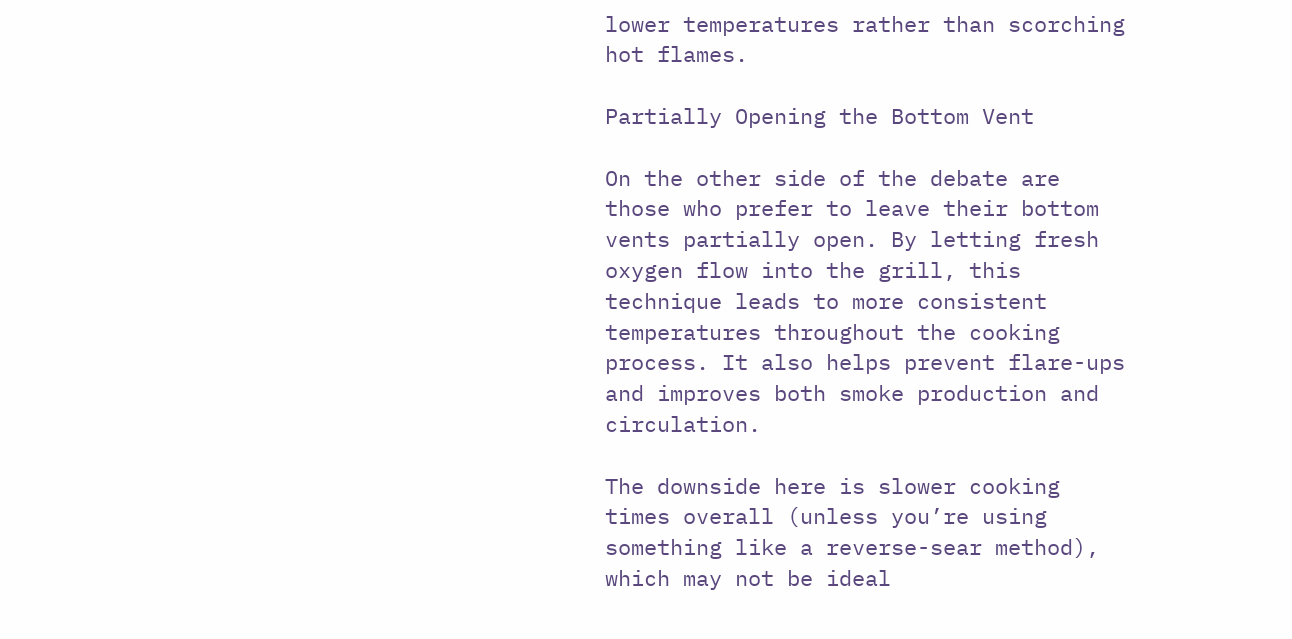lower temperatures rather than scorching hot flames.

Partially Opening the Bottom Vent

On the other side of the debate are those who prefer to leave their bottom vents partially open. By letting fresh oxygen flow into the grill, this technique leads to more consistent temperatures throughout the cooking process. It also helps prevent flare-ups and improves both smoke production and circulation.

The downside here is slower cooking times overall (unless you’re using something like a reverse-sear method), which may not be ideal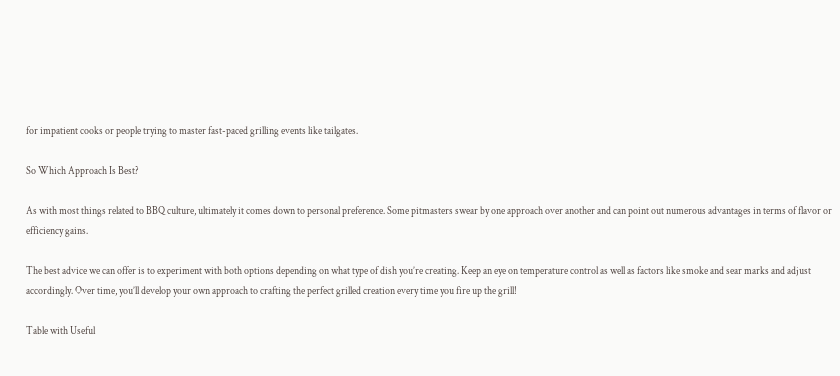for impatient cooks or people trying to master fast-paced grilling events like tailgates.

So Which Approach Is Best?

As with most things related to BBQ culture, ultimately it comes down to personal preference. Some pitmasters swear by one approach over another and can point out numerous advantages in terms of flavor or efficiency gains.

The best advice we can offer is to experiment with both options depending on what type of dish you’re creating. Keep an eye on temperature control as well as factors like smoke and sear marks and adjust accordingly. Over time, you’ll develop your own approach to crafting the perfect grilled creation every time you fire up the grill!

Table with Useful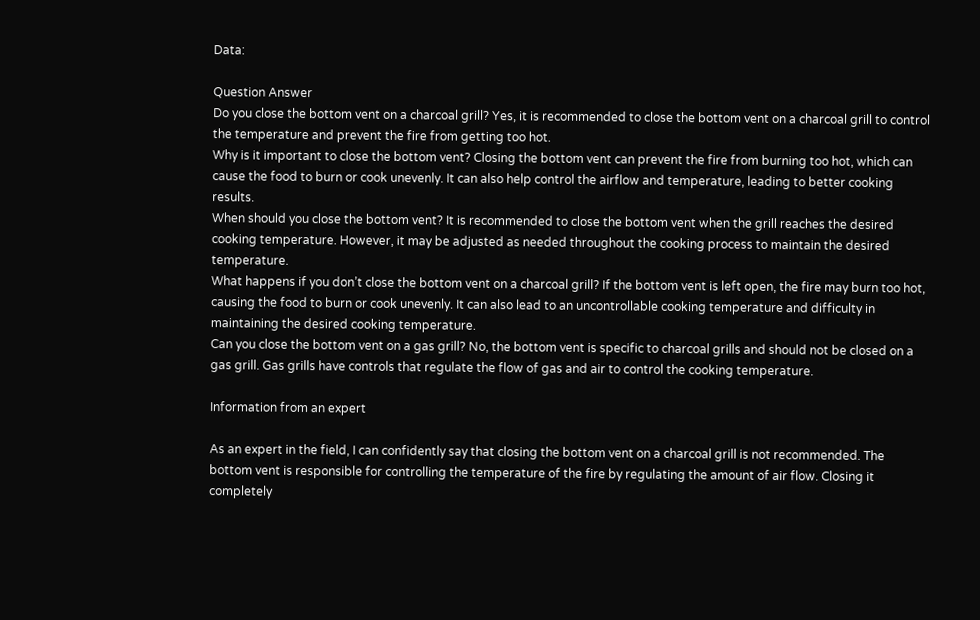Data:

Question Answer
Do you close the bottom vent on a charcoal grill? Yes, it is recommended to close the bottom vent on a charcoal grill to control the temperature and prevent the fire from getting too hot.
Why is it important to close the bottom vent? Closing the bottom vent can prevent the fire from burning too hot, which can cause the food to burn or cook unevenly. It can also help control the airflow and temperature, leading to better cooking results.
When should you close the bottom vent? It is recommended to close the bottom vent when the grill reaches the desired cooking temperature. However, it may be adjusted as needed throughout the cooking process to maintain the desired temperature.
What happens if you don’t close the bottom vent on a charcoal grill? If the bottom vent is left open, the fire may burn too hot, causing the food to burn or cook unevenly. It can also lead to an uncontrollable cooking temperature and difficulty in maintaining the desired cooking temperature.
Can you close the bottom vent on a gas grill? No, the bottom vent is specific to charcoal grills and should not be closed on a gas grill. Gas grills have controls that regulate the flow of gas and air to control the cooking temperature.

Information from an expert

As an expert in the field, I can confidently say that closing the bottom vent on a charcoal grill is not recommended. The bottom vent is responsible for controlling the temperature of the fire by regulating the amount of air flow. Closing it completely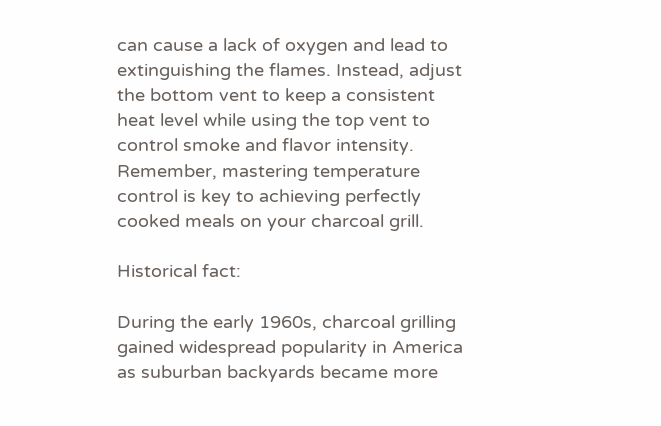can cause a lack of oxygen and lead to extinguishing the flames. Instead, adjust the bottom vent to keep a consistent heat level while using the top vent to control smoke and flavor intensity. Remember, mastering temperature control is key to achieving perfectly cooked meals on your charcoal grill.

Historical fact:

During the early 1960s, charcoal grilling gained widespread popularity in America as suburban backyards became more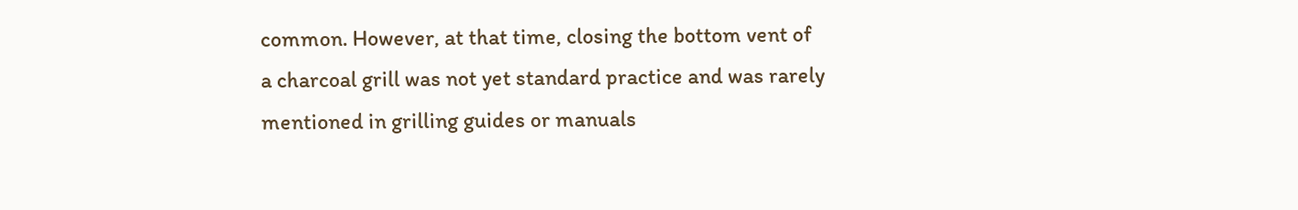common. However, at that time, closing the bottom vent of a charcoal grill was not yet standard practice and was rarely mentioned in grilling guides or manuals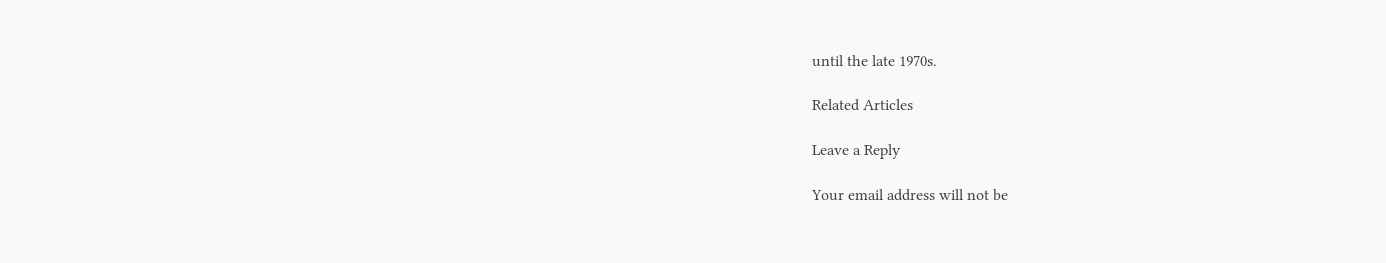until the late 1970s.

Related Articles

Leave a Reply

Your email address will not be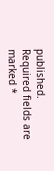published. Required fields are marked *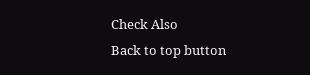Check Also
Back to top button